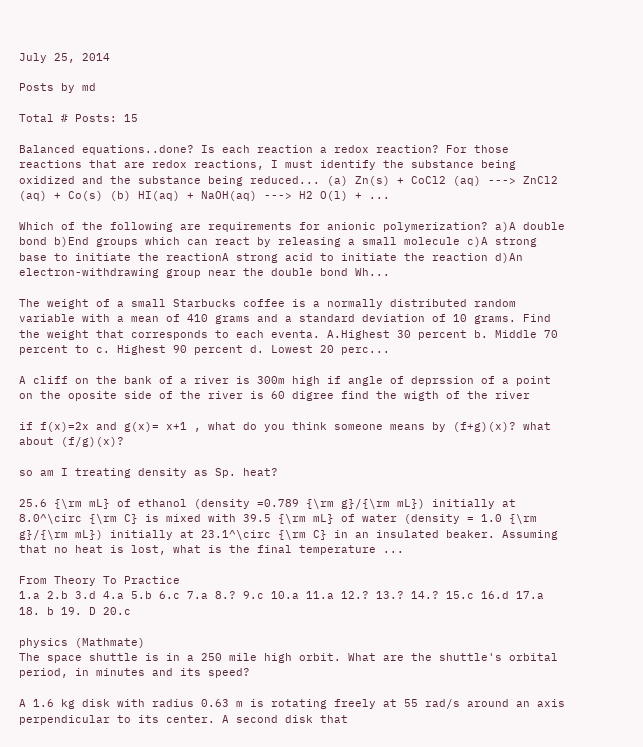July 25, 2014

Posts by md

Total # Posts: 15

Balanced equations..done? Is each reaction a redox reaction? For those reactions that are redox reactions, I must identify the substance being oxidized and the substance being reduced... (a) Zn(s) + CoCl2 (aq) ---> ZnCl2 (aq) + Co(s) (b) HI(aq) + NaOH(aq) ---> H2 O(l) + ...

Which of the following are requirements for anionic polymerization? a)A double bond b)End groups which can react by releasing a small molecule c)A strong base to initiate the reactionA strong acid to initiate the reaction d)An electron-withdrawing group near the double bond Wh...

The weight of a small Starbucks coffee is a normally distributed random variable with a mean of 410 grams and a standard deviation of 10 grams. Find the weight that corresponds to each eventa. A.Highest 30 percent b. Middle 70 percent to c. Highest 90 percent d. Lowest 20 perc...

A cliff on the bank of a river is 300m high if angle of deprssion of a point on the oposite side of the river is 60 digree find the wigth of the river

if f(x)=2x and g(x)= x+1 , what do you think someone means by (f+g)(x)? what about (f/g)(x)?

so am I treating density as Sp. heat?

25.6 {\rm mL} of ethanol (density =0.789 {\rm g}/{\rm mL}) initially at 8.0^\circ {\rm C} is mixed with 39.5 {\rm mL} of water (density = 1.0 {\rm g}/{\rm mL}) initially at 23.1^\circ {\rm C} in an insulated beaker. Assuming that no heat is lost, what is the final temperature ...

From Theory To Practice
1.a 2.b 3.d 4.a 5.b 6.c 7.a 8.? 9.c 10.a 11.a 12.? 13.? 14.? 15.c 16.d 17.a 18. b 19. D 20.c

physics (Mathmate)
The space shuttle is in a 250 mile high orbit. What are the shuttle's orbital period, in minutes and its speed?

A 1.6 kg disk with radius 0.63 m is rotating freely at 55 rad/s around an axis perpendicular to its center. A second disk that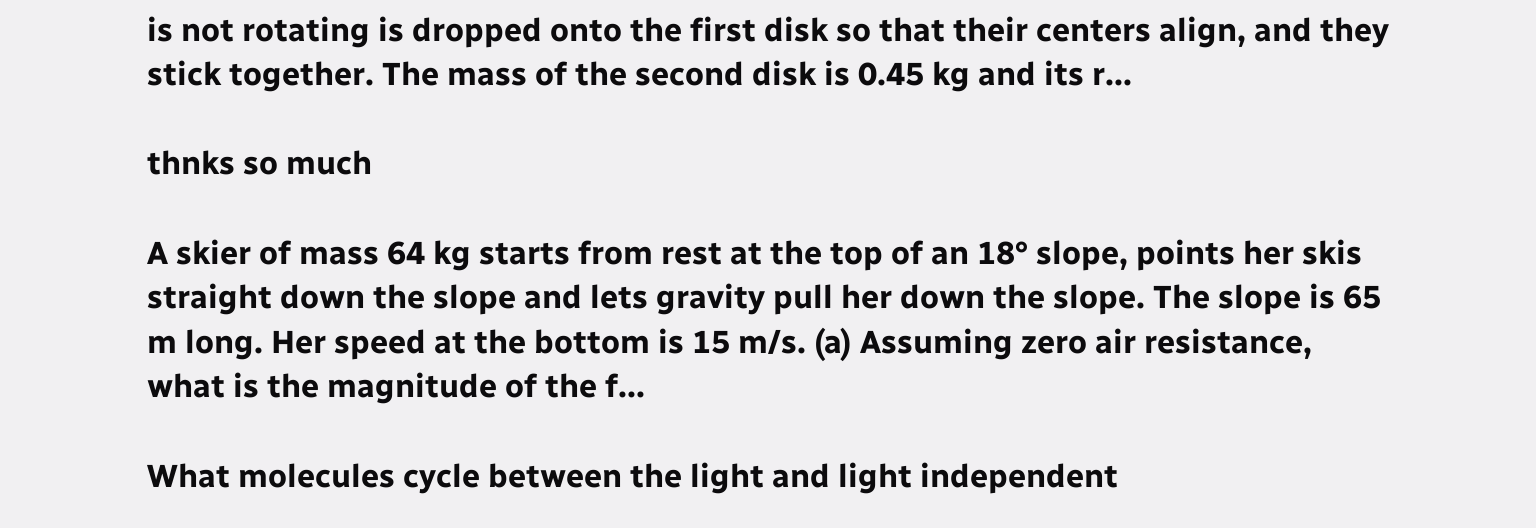is not rotating is dropped onto the first disk so that their centers align, and they stick together. The mass of the second disk is 0.45 kg and its r...

thnks so much

A skier of mass 64 kg starts from rest at the top of an 18° slope, points her skis straight down the slope and lets gravity pull her down the slope. The slope is 65 m long. Her speed at the bottom is 15 m/s. (a) Assuming zero air resistance, what is the magnitude of the f...

What molecules cycle between the light and light independent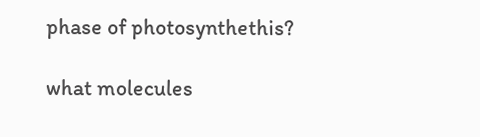phase of photosynthethis?

what molecules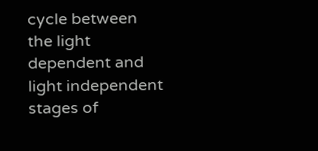cycle between the light dependent and light independent stages of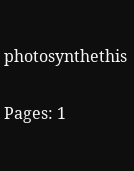photosynthethis


Pages: 1